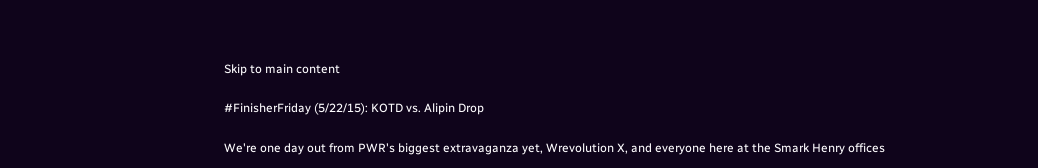Skip to main content

#FinisherFriday (5/22/15): KOTD vs. Alipin Drop

We're one day out from PWR's biggest extravaganza yet, Wrevolution X, and everyone here at the Smark Henry offices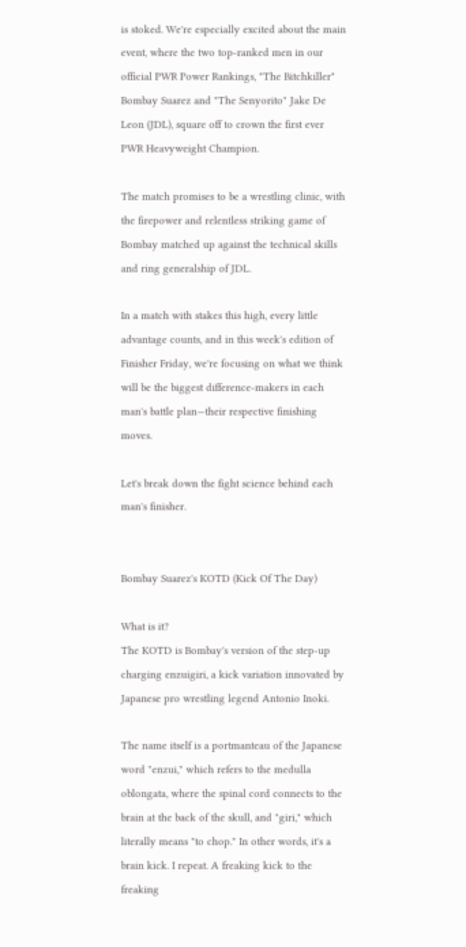is stoked. We're especially excited about the main event, where the two top-ranked men in our official PWR Power Rankings, "The Bitchkiller" Bombay Suarez and "The Senyorito" Jake De Leon (JDL), square off to crown the first ever PWR Heavyweight Champion.

The match promises to be a wrestling clinic, with the firepower and relentless striking game of Bombay matched up against the technical skills and ring generalship of JDL.

In a match with stakes this high, every little advantage counts, and in this week's edition of Finisher Friday, we're focusing on what we think will be the biggest difference-makers in each man's battle plan—their respective finishing moves.

Let's break down the fight science behind each man's finisher.


Bombay Suarez's KOTD (Kick Of The Day)

What is it?
The KOTD is Bombay's version of the step-up charging enzuigiri, a kick variation innovated by Japanese pro wrestling legend Antonio Inoki.

The name itself is a portmanteau of the Japanese word "enzui," which refers to the medulla oblongata, where the spinal cord connects to the brain at the back of the skull, and "giri," which literally means "to chop." In other words, it's a brain kick. I repeat. A freaking kick to the freaking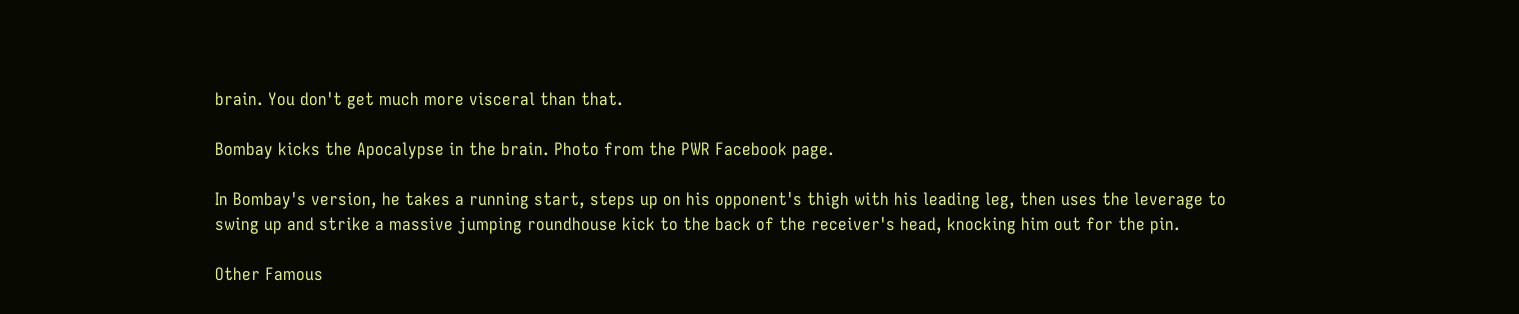brain. You don't get much more visceral than that.

Bombay kicks the Apocalypse in the brain. Photo from the PWR Facebook page.

In Bombay's version, he takes a running start, steps up on his opponent's thigh with his leading leg, then uses the leverage to swing up and strike a massive jumping roundhouse kick to the back of the receiver's head, knocking him out for the pin.

Other Famous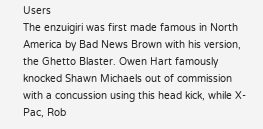Users
The enzuigiri was first made famous in North America by Bad News Brown with his version, the Ghetto Blaster. Owen Hart famously knocked Shawn Michaels out of commission with a concussion using this head kick, while X-Pac, Rob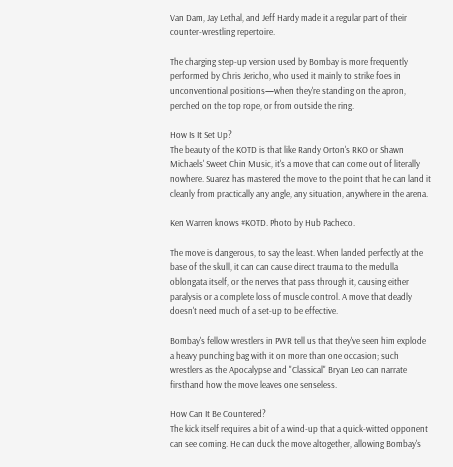Van Dam, Jay Lethal, and Jeff Hardy made it a regular part of their counter-wrestling repertoire.

The charging step-up version used by Bombay is more frequently performed by Chris Jericho, who used it mainly to strike foes in unconventional positions—when they're standing on the apron, perched on the top rope, or from outside the ring.

How Is It Set Up?
The beauty of the KOTD is that like Randy Orton's RKO or Shawn Michaels' Sweet Chin Music, it's a move that can come out of literally nowhere. Suarez has mastered the move to the point that he can land it cleanly from practically any angle, any situation, anywhere in the arena.

Ken Warren knows #KOTD. Photo by Hub Pacheco.

The move is dangerous, to say the least. When landed perfectly at the base of the skull, it can can cause direct trauma to the medulla oblongata itself, or the nerves that pass through it, causing either paralysis or a complete loss of muscle control. A move that deadly doesn't need much of a set-up to be effective.

Bombay's fellow wrestlers in PWR tell us that they've seen him explode a heavy punching bag with it on more than one occasion; such wrestlers as the Apocalypse and "Classical" Bryan Leo can narrate firsthand how the move leaves one senseless.

How Can It Be Countered?
The kick itself requires a bit of a wind-up that a quick-witted opponent can see coming. He can duck the move altogether, allowing Bombay's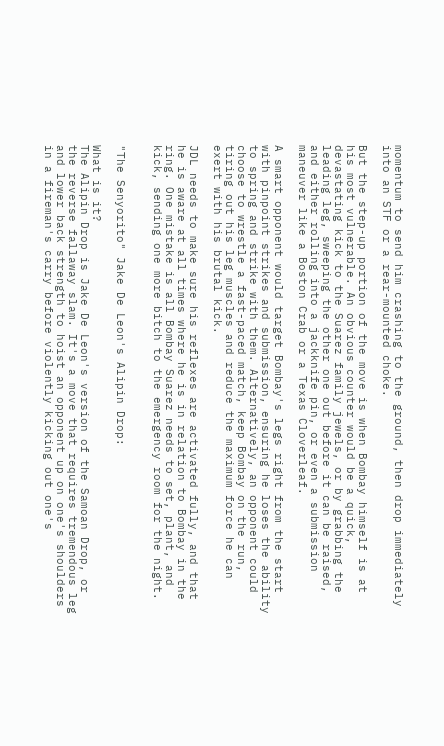momentum to send him crashing to the ground, then drop immediately into an STF or a rear-mounted choke.

But the step-up portion of the move is when Bombay himself is at his most vulnerable. An obvious counter would be a quick, devastating kick to the Suarez family jewels, or by grabbing the leading leg, sweeping the other one out before it can be raised, and either rolling into a jackknife pin, or even a submission maneuver like a Boston Crab or a Texas Cloverleaf.

A smart opponent would target Bombay's legs right from the start with pinpoint strikes and submission, ensuring he loses the ability to spring and strike with them. Alternatively, an opponent could choose to wrestle a fast-paced match, keep Bombay on the run, tiring out his leg muscles and reduce the maximum force he can exert with his brutal kick.

JDL needs to make sure his reflexes are activated fully, and that he is aware at all times where he is in relation to Bombay in the ring. One mistake is all Bombay Suarez needs to set, plant, and kick, sending one more bitch to the emergency room for the night.


"The Senyorito" Jake De Leon's Alipin Drop:

What is it?
The Alipin Drop is Jake De Leon's version of the Samoan Drop, or the reverse fallaway slam. It's a move that requires tremendous leg and lower back strength to hoist an opponent up on one's shoulders in a fireman's carry before violently kicking out one's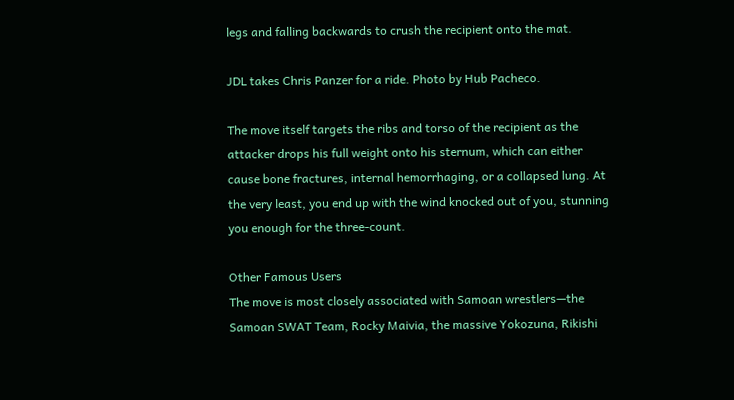legs and falling backwards to crush the recipient onto the mat.

JDL takes Chris Panzer for a ride. Photo by Hub Pacheco.

The move itself targets the ribs and torso of the recipient as the attacker drops his full weight onto his sternum, which can either cause bone fractures, internal hemorrhaging, or a collapsed lung. At the very least, you end up with the wind knocked out of you, stunning you enough for the three-count.

Other Famous Users
The move is most closely associated with Samoan wrestlers—the Samoan SWAT Team, Rocky Maivia, the massive Yokozuna, Rikishi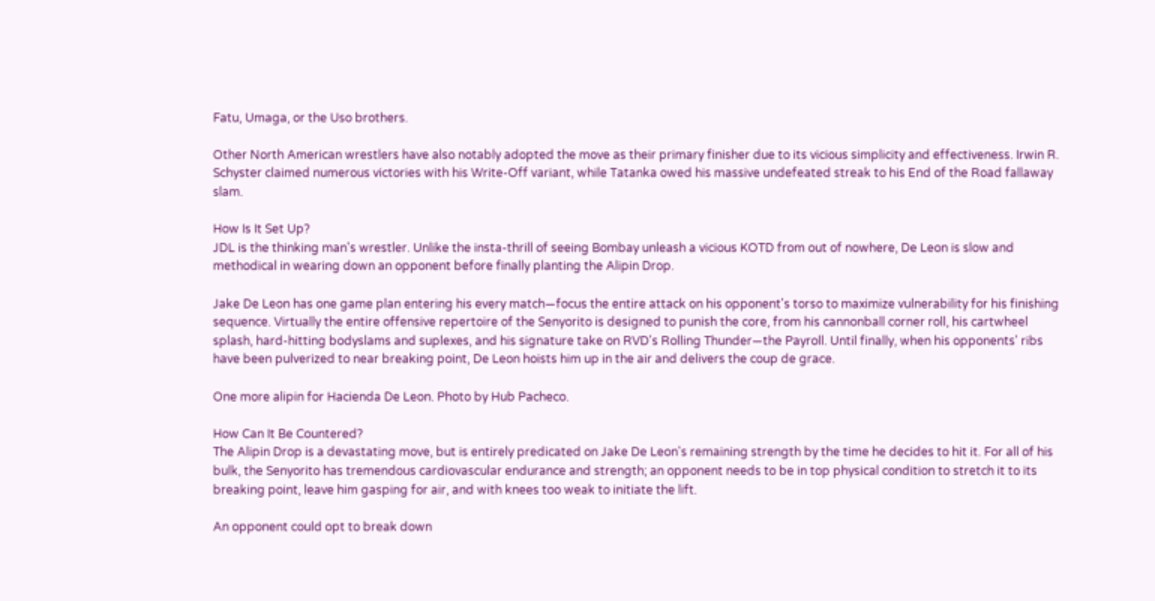Fatu, Umaga, or the Uso brothers.

Other North American wrestlers have also notably adopted the move as their primary finisher due to its vicious simplicity and effectiveness. Irwin R. Schyster claimed numerous victories with his Write-Off variant, while Tatanka owed his massive undefeated streak to his End of the Road fallaway slam.

How Is It Set Up?
JDL is the thinking man's wrestler. Unlike the insta-thrill of seeing Bombay unleash a vicious KOTD from out of nowhere, De Leon is slow and methodical in wearing down an opponent before finally planting the Alipin Drop.

Jake De Leon has one game plan entering his every match—focus the entire attack on his opponent's torso to maximize vulnerability for his finishing sequence. Virtually the entire offensive repertoire of the Senyorito is designed to punish the core, from his cannonball corner roll, his cartwheel splash, hard-hitting bodyslams and suplexes, and his signature take on RVD's Rolling Thunder—the Payroll. Until finally, when his opponents' ribs have been pulverized to near breaking point, De Leon hoists him up in the air and delivers the coup de grace.

One more alipin for Hacienda De Leon. Photo by Hub Pacheco.

How Can It Be Countered?
The Alipin Drop is a devastating move, but is entirely predicated on Jake De Leon's remaining strength by the time he decides to hit it. For all of his bulk, the Senyorito has tremendous cardiovascular endurance and strength; an opponent needs to be in top physical condition to stretch it to its breaking point, leave him gasping for air, and with knees too weak to initiate the lift.

An opponent could opt to break down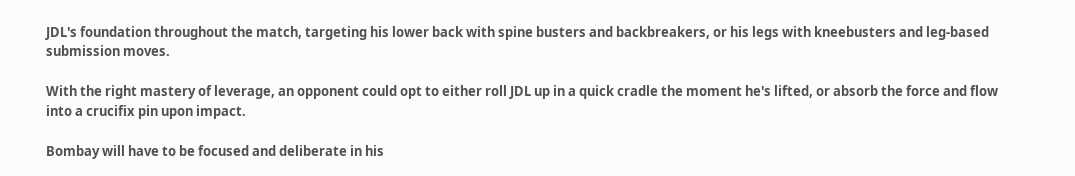JDL's foundation throughout the match, targeting his lower back with spine busters and backbreakers, or his legs with kneebusters and leg-based submission moves.

With the right mastery of leverage, an opponent could opt to either roll JDL up in a quick cradle the moment he's lifted, or absorb the force and flow into a crucifix pin upon impact.

Bombay will have to be focused and deliberate in his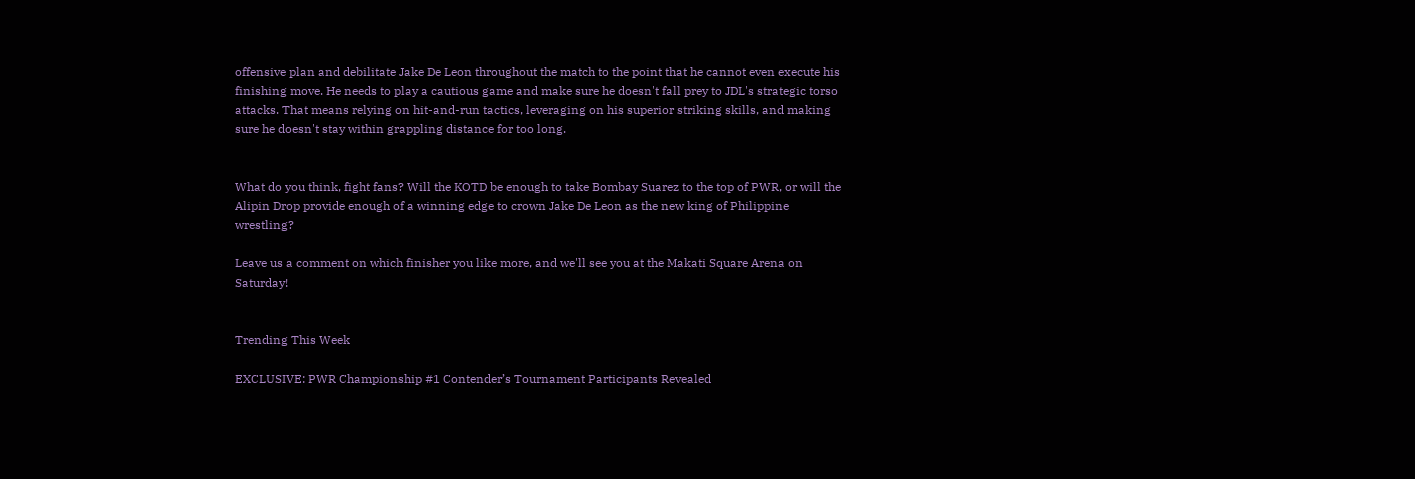offensive plan and debilitate Jake De Leon throughout the match to the point that he cannot even execute his finishing move. He needs to play a cautious game and make sure he doesn't fall prey to JDL's strategic torso attacks. That means relying on hit-and-run tactics, leveraging on his superior striking skills, and making sure he doesn't stay within grappling distance for too long.


What do you think, fight fans? Will the KOTD be enough to take Bombay Suarez to the top of PWR, or will the Alipin Drop provide enough of a winning edge to crown Jake De Leon as the new king of Philippine wrestling?

Leave us a comment on which finisher you like more, and we'll see you at the Makati Square Arena on Saturday!


Trending This Week

EXCLUSIVE: PWR Championship #1 Contender’s Tournament Participants Revealed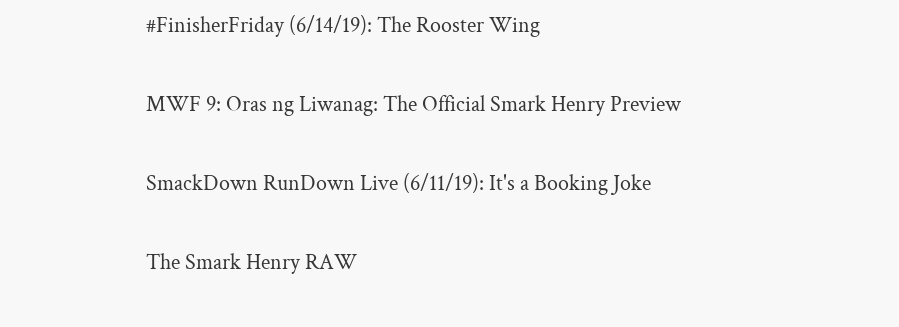#FinisherFriday (6/14/19): The Rooster Wing

MWF 9: Oras ng Liwanag: The Official Smark Henry Preview

SmackDown RunDown Live (6/11/19): It's a Booking Joke

The Smark Henry RAW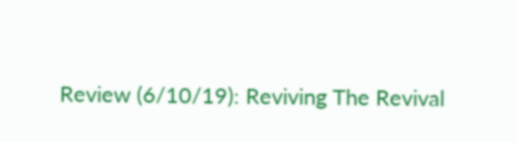Review (6/10/19): Reviving The Revival